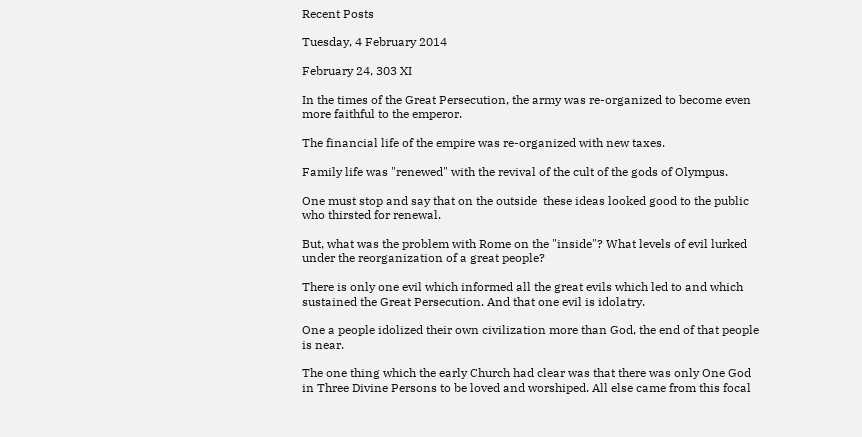Recent Posts

Tuesday, 4 February 2014

February 24, 303 XI

In the times of the Great Persecution, the army was re-organized to become even more faithful to the emperor.

The financial life of the empire was re-organized with new taxes.

Family life was "renewed" with the revival of the cult of the gods of Olympus.

One must stop and say that on the outside  these ideas looked good to the public who thirsted for renewal.

But, what was the problem with Rome on the "inside"? What levels of evil lurked under the reorganization of a great people?

There is only one evil which informed all the great evils which led to and which sustained the Great Persecution. And that one evil is idolatry.

One a people idolized their own civilization more than God, the end of that people is near.

The one thing which the early Church had clear was that there was only One God in Three Divine Persons to be loved and worshiped. All else came from this focal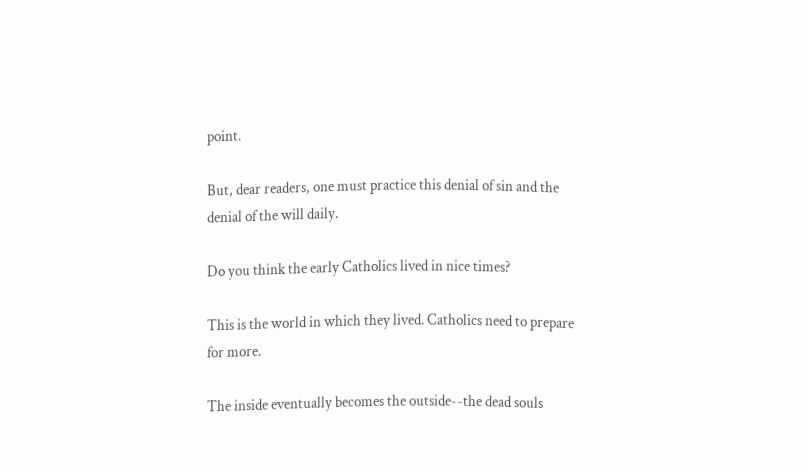point.

But, dear readers, one must practice this denial of sin and the denial of the will daily.

Do you think the early Catholics lived in nice times?

This is the world in which they lived. Catholics need to prepare for more.

The inside eventually becomes the outside--the dead souls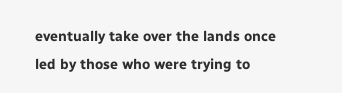eventually take over the lands once led by those who were trying to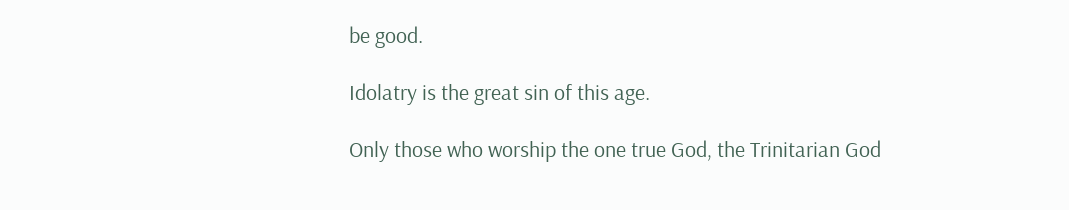be good.

Idolatry is the great sin of this age.

Only those who worship the one true God, the Trinitarian God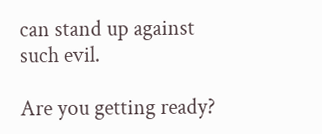can stand up against such evil.

Are you getting ready?